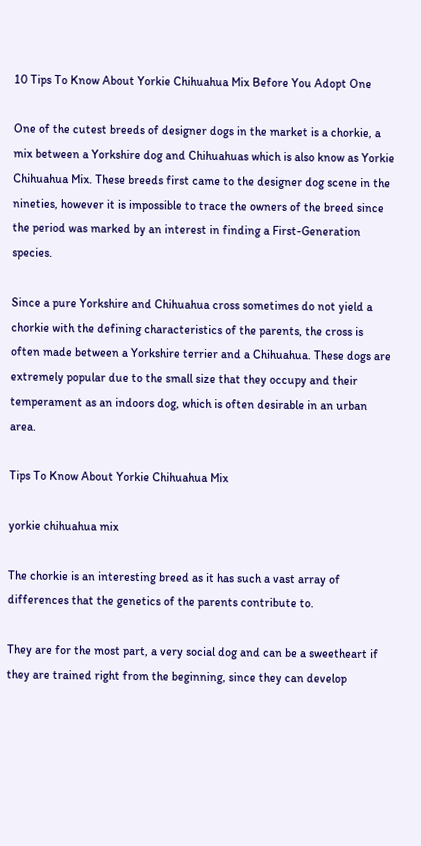10 Tips To Know About Yorkie Chihuahua Mix Before You Adopt One

One of the cutest breeds of designer dogs in the market is a chorkie, a mix between a Yorkshire dog and Chihuahuas which is also know as Yorkie Chihuahua Mix. These breeds first came to the designer dog scene in the nineties, however it is impossible to trace the owners of the breed since the period was marked by an interest in finding a First-Generation species.

Since a pure Yorkshire and Chihuahua cross sometimes do not yield a chorkie with the defining characteristics of the parents, the cross is often made between a Yorkshire terrier and a Chihuahua. These dogs are extremely popular due to the small size that they occupy and their temperament as an indoors dog, which is often desirable in an urban area.

Tips To Know About Yorkie Chihuahua Mix

yorkie chihuahua mix

The chorkie is an interesting breed as it has such a vast array of differences that the genetics of the parents contribute to.

They are for the most part, a very social dog and can be a sweetheart if they are trained right from the beginning, since they can develop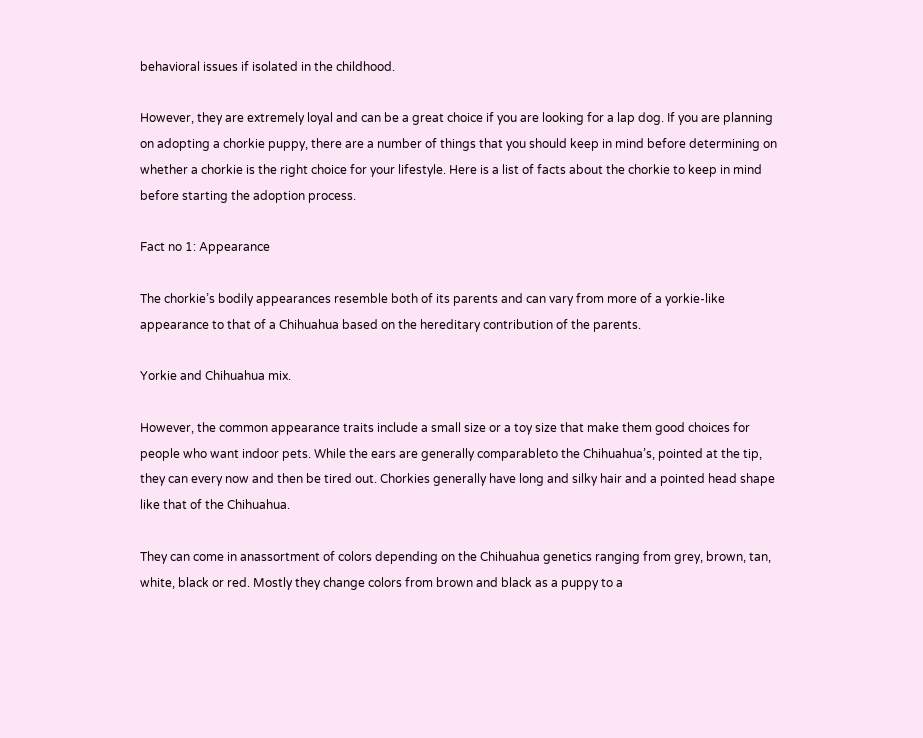behavioral issues if isolated in the childhood.

However, they are extremely loyal and can be a great choice if you are looking for a lap dog. If you are planning on adopting a chorkie puppy, there are a number of things that you should keep in mind before determining on whether a chorkie is the right choice for your lifestyle. Here is a list of facts about the chorkie to keep in mind before starting the adoption process.

Fact no 1: Appearance

The chorkie’s bodily appearances resemble both of its parents and can vary from more of a yorkie-like appearance to that of a Chihuahua based on the hereditary contribution of the parents.

Yorkie and Chihuahua mix.

However, the common appearance traits include a small size or a toy size that make them good choices for people who want indoor pets. While the ears are generally comparableto the Chihuahua’s, pointed at the tip, they can every now and then be tired out. Chorkies generally have long and silky hair and a pointed head shape like that of the Chihuahua.

They can come in anassortment of colors depending on the Chihuahua genetics ranging from grey, brown, tan, white, black or red. Mostly they change colors from brown and black as a puppy to a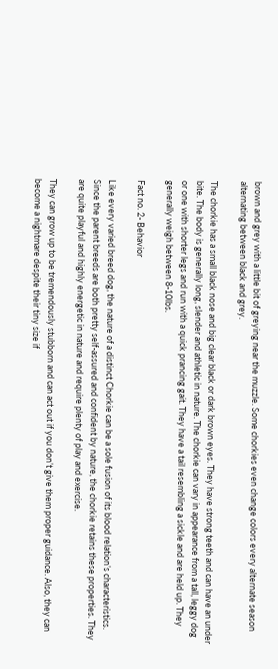brown and grey with a little bit of greying near the muzzle. Some chorkies even change colors every alternate season alternating between black and grey.

The chorkie has a small black nose and big clear black or dark brown eyes. They have strong teeth and can have an under bite. The body is generally long, slender and athletic in nature. The chorkie can vary in appearance from a tall, leggy dog or one with shorter legs and run with a quick prancing gait. They have a tail resembling a sickle and are held up. They generally weigh between 8-10lbs.

Fact no. 2- Behavior

Like every varied breed dog, the nature of a distinct Chorkie can be a sole fusion of its blood relation’s characteristics. Since the parent breeds are both pretty self-assured and confident by nature, the chorkie retains these properties. They are quite playful and highly energetic in nature and require plenty of play and exercise.

They can grow up to be tremendously stubborn and can act out if you don’t give them proper guidance. Also, they can become a nightmare despite their tiny size if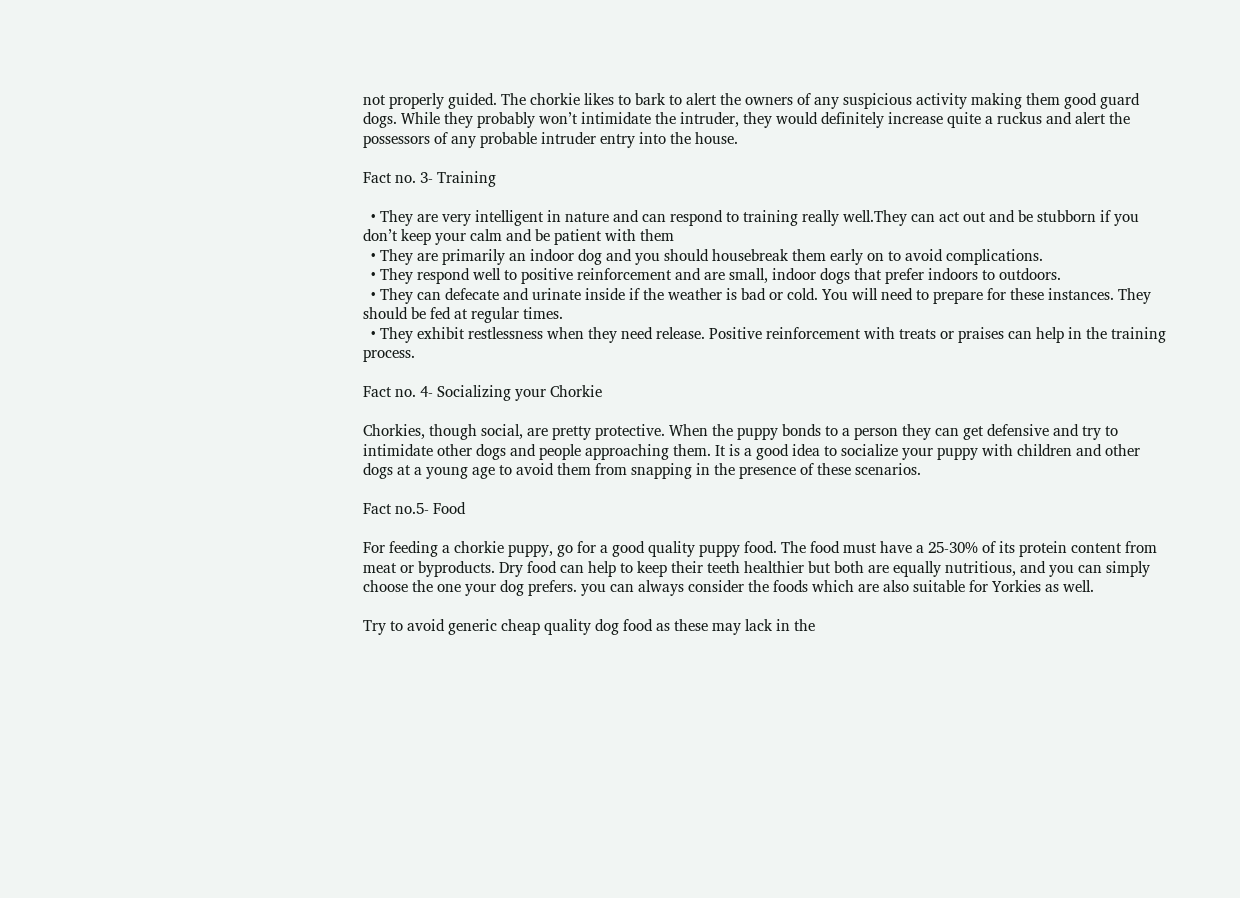not properly guided. The chorkie likes to bark to alert the owners of any suspicious activity making them good guard dogs. While they probably won’t intimidate the intruder, they would definitely increase quite a ruckus and alert the possessors of any probable intruder entry into the house.

Fact no. 3- Training

  • They are very intelligent in nature and can respond to training really well.They can act out and be stubborn if you don’t keep your calm and be patient with them
  • They are primarily an indoor dog and you should housebreak them early on to avoid complications.
  • They respond well to positive reinforcement and are small, indoor dogs that prefer indoors to outdoors.
  • They can defecate and urinate inside if the weather is bad or cold. You will need to prepare for these instances. They should be fed at regular times.
  • They exhibit restlessness when they need release. Positive reinforcement with treats or praises can help in the training process.

Fact no. 4- Socializing your Chorkie

Chorkies, though social, are pretty protective. When the puppy bonds to a person they can get defensive and try to intimidate other dogs and people approaching them. It is a good idea to socialize your puppy with children and other dogs at a young age to avoid them from snapping in the presence of these scenarios.

Fact no.5- Food

For feeding a chorkie puppy, go for a good quality puppy food. The food must have a 25-30% of its protein content from meat or byproducts. Dry food can help to keep their teeth healthier but both are equally nutritious, and you can simply choose the one your dog prefers. you can always consider the foods which are also suitable for Yorkies as well.

Try to avoid generic cheap quality dog food as these may lack in the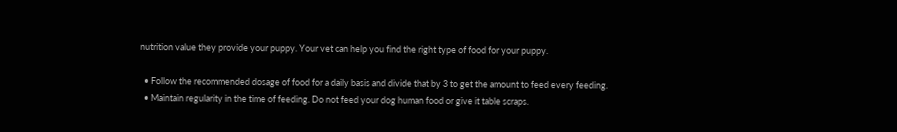nutrition value they provide your puppy. Your vet can help you find the right type of food for your puppy.

  • Follow the recommended dosage of food for a daily basis and divide that by 3 to get the amount to feed every feeding.
  • Maintain regularity in the time of feeding. Do not feed your dog human food or give it table scraps.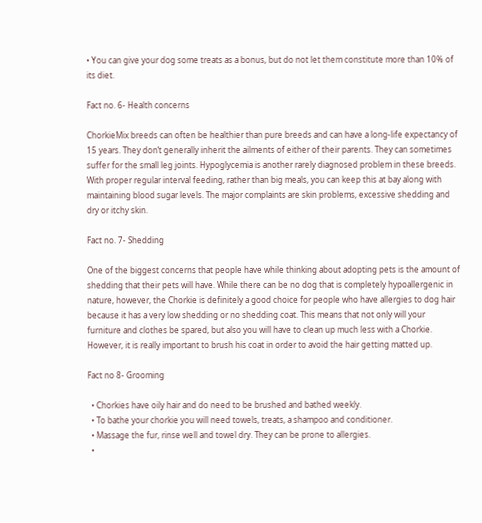• You can give your dog some treats as a bonus, but do not let them constitute more than 10% of its diet.

Fact no. 6- Health concerns

ChorkieMix breeds can often be healthier than pure breeds and can have a long-life expectancy of 15 years. They don’t generally inherit the ailments of either of their parents. They can sometimes suffer for the small leg joints. Hypoglycemia is another rarely diagnosed problem in these breeds. With proper regular interval feeding, rather than big meals, you can keep this at bay along with maintaining blood sugar levels. The major complaints are skin problems, excessive shedding and dry or itchy skin.

Fact no. 7- Shedding

One of the biggest concerns that people have while thinking about adopting pets is the amount of shedding that their pets will have. While there can be no dog that is completely hypoallergenic in nature, however, the Chorkie is definitely a good choice for people who have allergies to dog hair because it has a very low shedding or no shedding coat. This means that not only will your furniture and clothes be spared, but also you will have to clean up much less with a Chorkie. However, it is really important to brush his coat in order to avoid the hair getting matted up.

Fact no 8- Grooming

  • Chorkies have oily hair and do need to be brushed and bathed weekly.
  • To bathe your chorkie you will need towels, treats, a shampoo and conditioner.
  • Massage the fur, rinse well and towel dry. They can be prone to allergies.
  •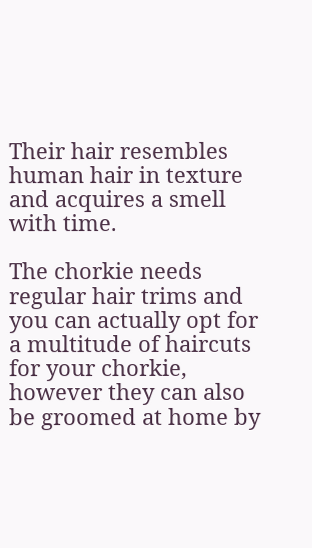Their hair resembles human hair in texture and acquires a smell with time.

The chorkie needs regular hair trims and you can actually opt for a multitude of haircuts for your chorkie, however they can also be groomed at home by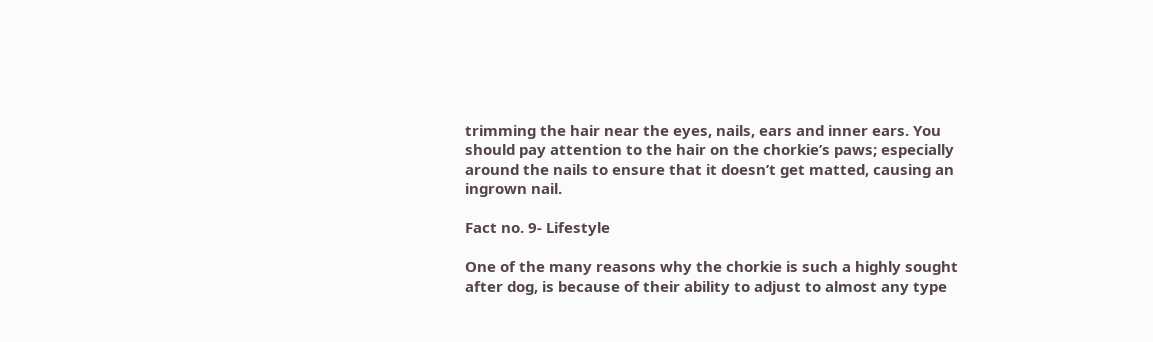trimming the hair near the eyes, nails, ears and inner ears. You should pay attention to the hair on the chorkie’s paws; especially around the nails to ensure that it doesn’t get matted, causing an ingrown nail.

Fact no. 9- Lifestyle

One of the many reasons why the chorkie is such a highly sought after dog, is because of their ability to adjust to almost any type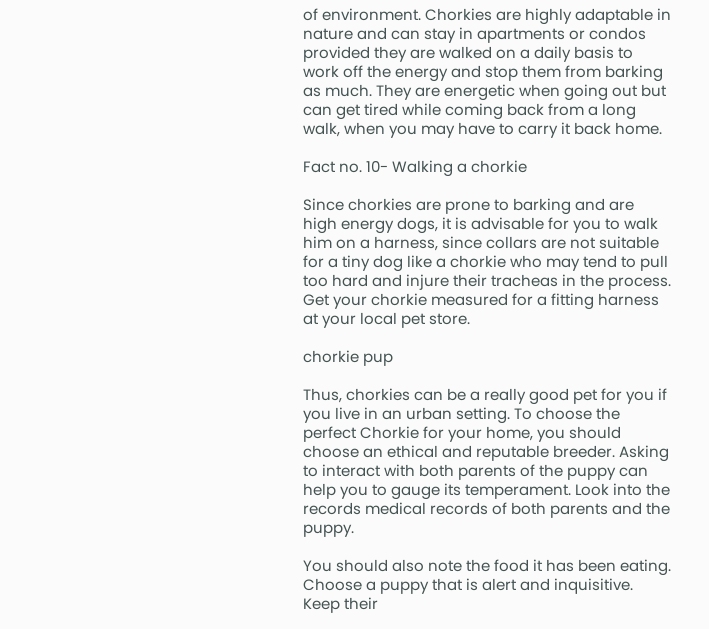of environment. Chorkies are highly adaptable in nature and can stay in apartments or condos provided they are walked on a daily basis to work off the energy and stop them from barking as much. They are energetic when going out but can get tired while coming back from a long walk, when you may have to carry it back home.

Fact no. 10- Walking a chorkie

Since chorkies are prone to barking and are high energy dogs, it is advisable for you to walk him on a harness, since collars are not suitable for a tiny dog like a chorkie who may tend to pull too hard and injure their tracheas in the process. Get your chorkie measured for a fitting harness at your local pet store.

chorkie pup

Thus, chorkies can be a really good pet for you if you live in an urban setting. To choose the perfect Chorkie for your home, you should choose an ethical and reputable breeder. Asking to interact with both parents of the puppy can help you to gauge its temperament. Look into the records medical records of both parents and the puppy.

You should also note the food it has been eating. Choose a puppy that is alert and inquisitive. Keep their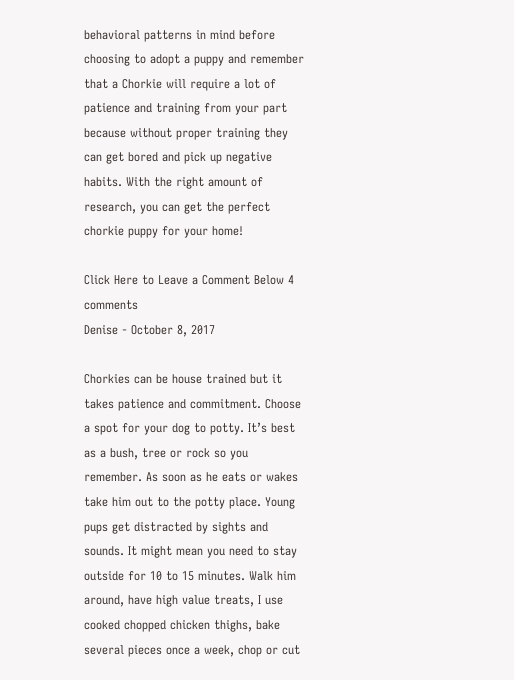behavioral patterns in mind before choosing to adopt a puppy and remember that a Chorkie will require a lot of patience and training from your part because without proper training they can get bored and pick up negative habits. With the right amount of research, you can get the perfect chorkie puppy for your home!

Click Here to Leave a Comment Below 4 comments
Denise - October 8, 2017

Chorkies can be house trained but it takes patience and commitment. Choose a spot for your dog to potty. It’s best as a bush, tree or rock so you remember. As soon as he eats or wakes take him out to the potty place. Young pups get distracted by sights and sounds. It might mean you need to stay outside for 10 to 15 minutes. Walk him around, have high value treats, I use cooked chopped chicken thighs, bake several pieces once a week, chop or cut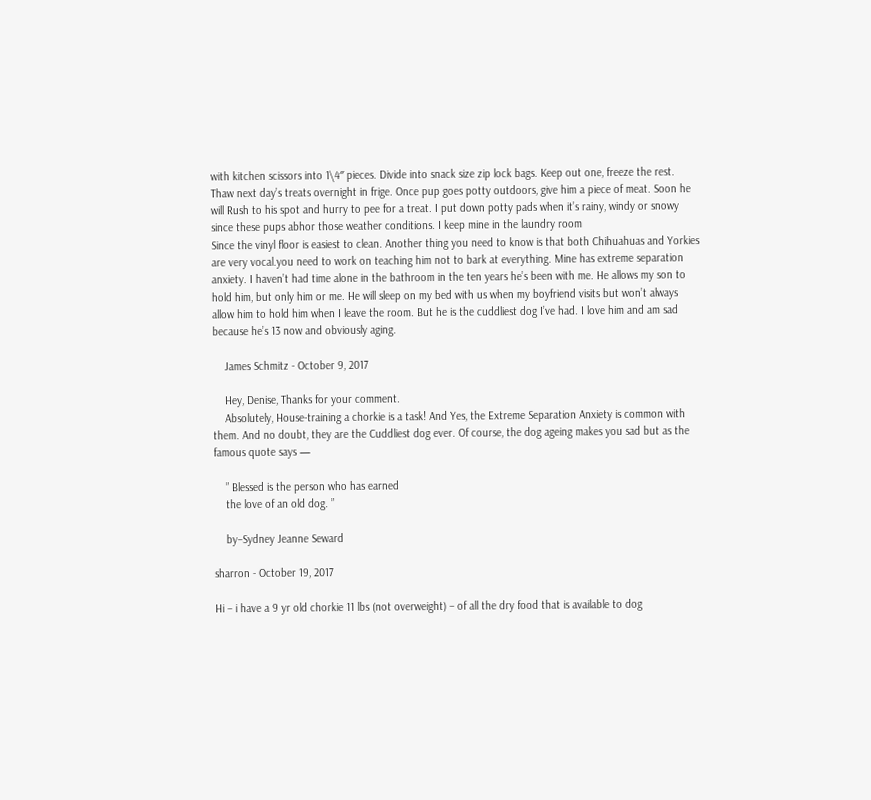with kitchen scissors into 1\4″ pieces. Divide into snack size zip lock bags. Keep out one, freeze the rest. Thaw next day’s treats overnight in frige. Once pup goes potty outdoors, give him a piece of meat. Soon he will Rush to his spot and hurry to pee for a treat. I put down potty pads when it’s rainy, windy or snowy since these pups abhor those weather conditions. I keep mine in the laundry room
Since the vinyl floor is easiest to clean. Another thing you need to know is that both Chihuahuas and Yorkies are very vocal.you need to work on teaching him not to bark at everything. Mine has extreme separation anxiety. I haven’t had time alone in the bathroom in the ten years he’s been with me. He allows my son to hold him, but only him or me. He will sleep on my bed with us when my boyfriend visits but won’t always allow him to hold him when I leave the room. But he is the cuddliest dog I’ve had. I love him and am sad because he’s 13 now and obviously aging.

    James Schmitz - October 9, 2017

    Hey, Denise, Thanks for your comment.
    Absolutely, House-training a chorkie is a task! And Yes, the Extreme Separation Anxiety is common with them. And no doubt, they are the Cuddliest dog ever. Of course, the dog ageing makes you sad but as the famous quote says —

    ” Blessed is the person who has earned
    the love of an old dog. ”

    by–Sydney Jeanne Seward

sharron - October 19, 2017

Hi – i have a 9 yr old chorkie 11 lbs (not overweight) – of all the dry food that is available to dog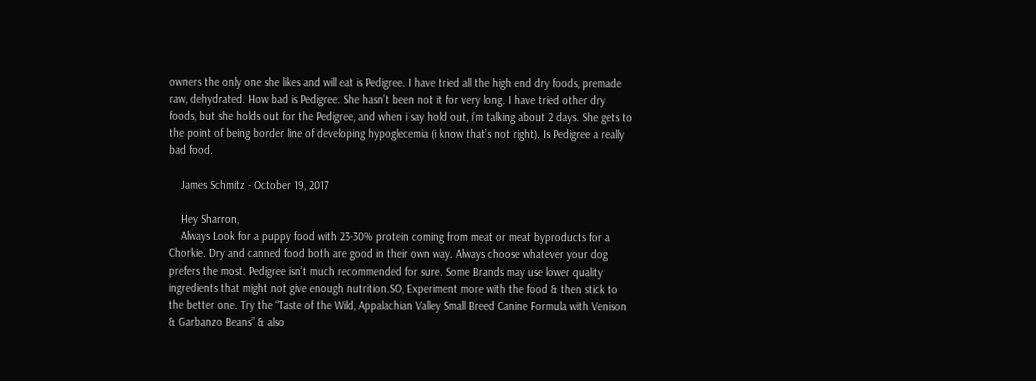owners the only one she likes and will eat is Pedigree. I have tried all the high end dry foods, premade raw, dehydrated. How bad is Pedigree. She hasn’t been not it for very long. I have tried other dry foods, but she holds out for the Pedigree, and when i say hold out, i’m talking about 2 days. She gets to the point of being border line of developing hypoglecemia (i know that’s not right). Is Pedigree a really bad food.

    James Schmitz - October 19, 2017

    Hey Sharron,
    Always Look for a puppy food with 23-30% protein coming from meat or meat byproducts for a Chorkie. Dry and canned food both are good in their own way. Always choose whatever your dog prefers the most. Pedigree isn’t much recommended for sure. Some Brands may use lower quality ingredients that might not give enough nutrition.SO, Experiment more with the food & then stick to the better one. Try the “Taste of the Wild, Appalachian Valley Small Breed Canine Formula with Venison & Garbanzo Beans” & also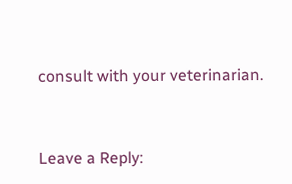consult with your veterinarian.


Leave a Reply: